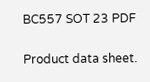BC557 SOT 23 PDF

Product data sheet.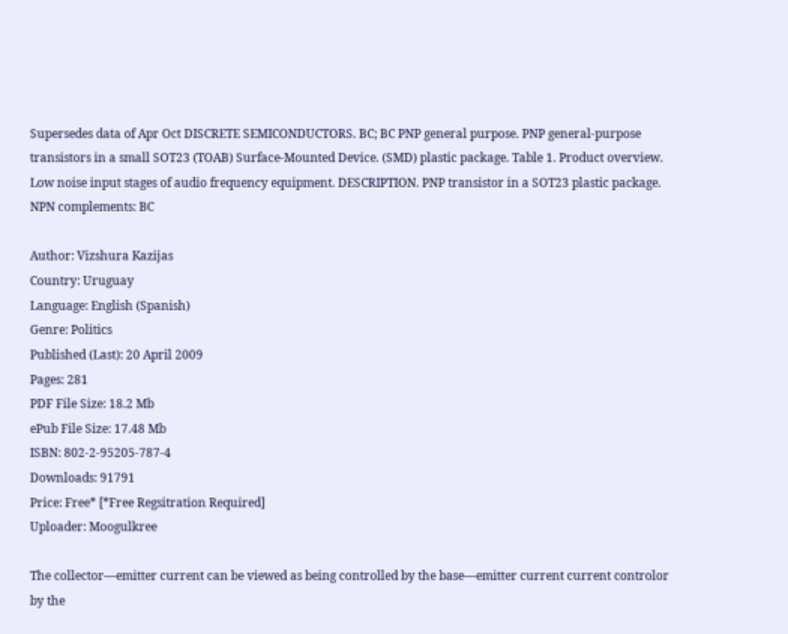Supersedes data of Apr Oct DISCRETE SEMICONDUCTORS. BC; BC PNP general purpose. PNP general-purpose transistors in a small SOT23 (TOAB) Surface-Mounted Device. (SMD) plastic package. Table 1. Product overview. Low noise input stages of audio frequency equipment. DESCRIPTION. PNP transistor in a SOT23 plastic package. NPN complements: BC

Author: Vizshura Kazijas
Country: Uruguay
Language: English (Spanish)
Genre: Politics
Published (Last): 20 April 2009
Pages: 281
PDF File Size: 18.2 Mb
ePub File Size: 17.48 Mb
ISBN: 802-2-95205-787-4
Downloads: 91791
Price: Free* [*Free Regsitration Required]
Uploader: Moogulkree

The collector—emitter current can be viewed as being controlled by the base—emitter current current controlor by the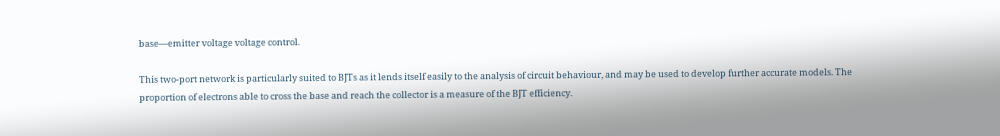base—emitter voltage voltage control.

This two-port network is particularly suited to BJTs as it lends itself easily to the analysis of circuit behaviour, and may be used to develop further accurate models. The proportion of electrons able to cross the base and reach the collector is a measure of the BJT efficiency.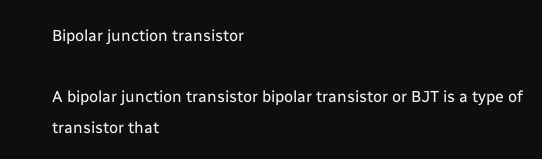Bipolar junction transistor

A bipolar junction transistor bipolar transistor or BJT is a type of transistor that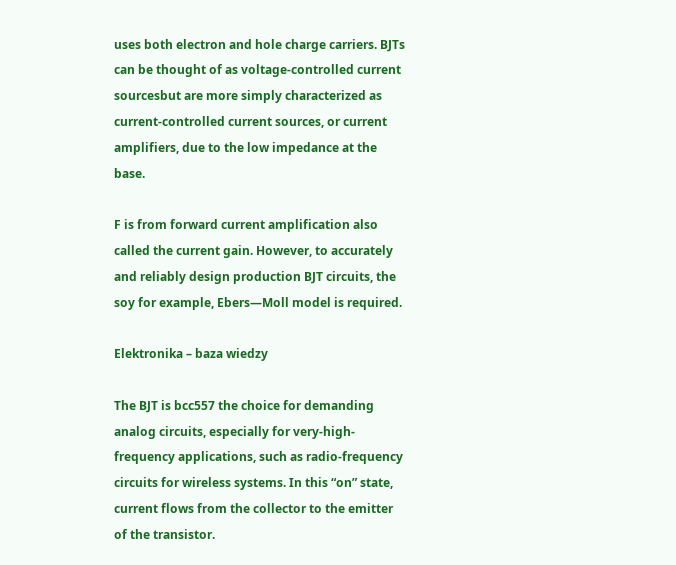uses both electron and hole charge carriers. BJTs can be thought of as voltage-controlled current sourcesbut are more simply characterized as current-controlled current sources, or current amplifiers, due to the low impedance at the base.

F is from forward current amplification also called the current gain. However, to accurately and reliably design production BJT circuits, the soy for example, Ebers—Moll model is required.

Elektronika – baza wiedzy

The BJT is bcc557 the choice for demanding analog circuits, especially for very-high-frequency applications, such as radio-frequency circuits for wireless systems. In this “on” state, current flows from the collector to the emitter of the transistor.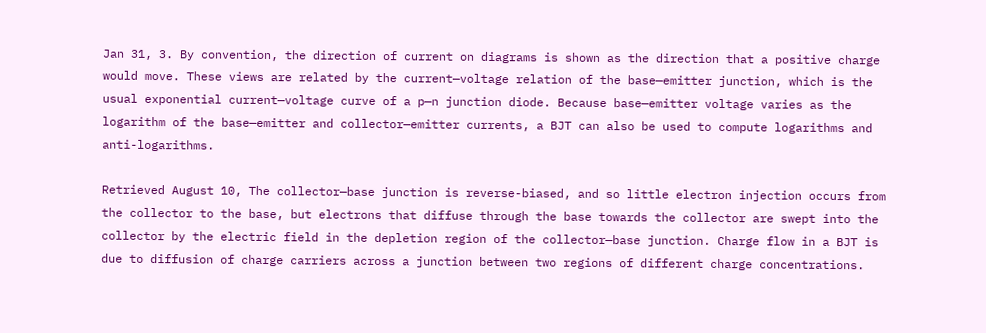Jan 31, 3. By convention, the direction of current on diagrams is shown as the direction that a positive charge would move. These views are related by the current—voltage relation of the base—emitter junction, which is the usual exponential current—voltage curve of a p—n junction diode. Because base—emitter voltage varies as the logarithm of the base—emitter and collector—emitter currents, a BJT can also be used to compute logarithms and anti-logarithms.

Retrieved August 10, The collector—base junction is reverse-biased, and so little electron injection occurs from the collector to the base, but electrons that diffuse through the base towards the collector are swept into the collector by the electric field in the depletion region of the collector—base junction. Charge flow in a BJT is due to diffusion of charge carriers across a junction between two regions of different charge concentrations.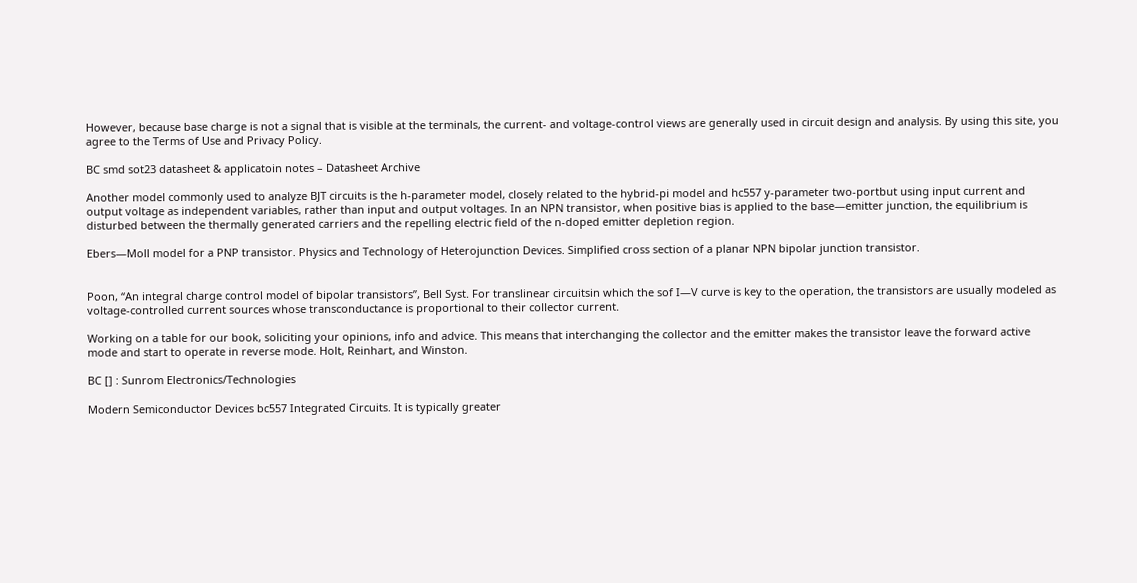However, because base charge is not a signal that is visible at the terminals, the current- and voltage-control views are generally used in circuit design and analysis. By using this site, you agree to the Terms of Use and Privacy Policy.

BC smd sot23 datasheet & applicatoin notes – Datasheet Archive

Another model commonly used to analyze BJT circuits is the h-parameter model, closely related to the hybrid-pi model and hc557 y-parameter two-portbut using input current and output voltage as independent variables, rather than input and output voltages. In an NPN transistor, when positive bias is applied to the base—emitter junction, the equilibrium is disturbed between the thermally generated carriers and the repelling electric field of the n-doped emitter depletion region.

Ebers—Moll model for a PNP transistor. Physics and Technology of Heterojunction Devices. Simplified cross section of a planar NPN bipolar junction transistor.


Poon, “An integral charge control model of bipolar transistors”, Bell Syst. For translinear circuitsin which the sof I—V curve is key to the operation, the transistors are usually modeled as voltage-controlled current sources whose transconductance is proportional to their collector current.

Working on a table for our book, soliciting your opinions, info and advice. This means that interchanging the collector and the emitter makes the transistor leave the forward active mode and start to operate in reverse mode. Holt, Reinhart, and Winston.

BC [] : Sunrom Electronics/Technologies

Modern Semiconductor Devices bc557 Integrated Circuits. It is typically greater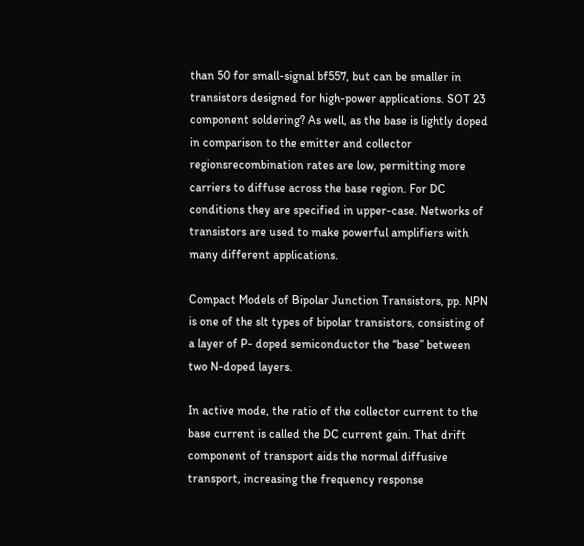than 50 for small-signal bf557, but can be smaller in transistors designed for high-power applications. SOT 23 component soldering? As well, as the base is lightly doped in comparison to the emitter and collector regionsrecombination rates are low, permitting more carriers to diffuse across the base region. For DC conditions they are specified in upper-case. Networks of transistors are used to make powerful amplifiers with many different applications.

Compact Models of Bipolar Junction Transistors, pp. NPN is one of the slt types of bipolar transistors, consisting of a layer of P- doped semiconductor the “base” between two N-doped layers.

In active mode, the ratio of the collector current to the base current is called the DC current gain. That drift component of transport aids the normal diffusive transport, increasing the frequency response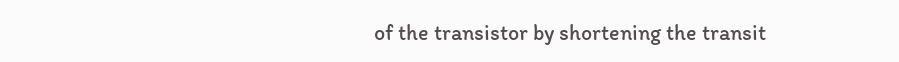of the transistor by shortening the transit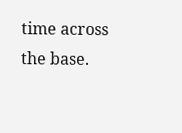time across the base.